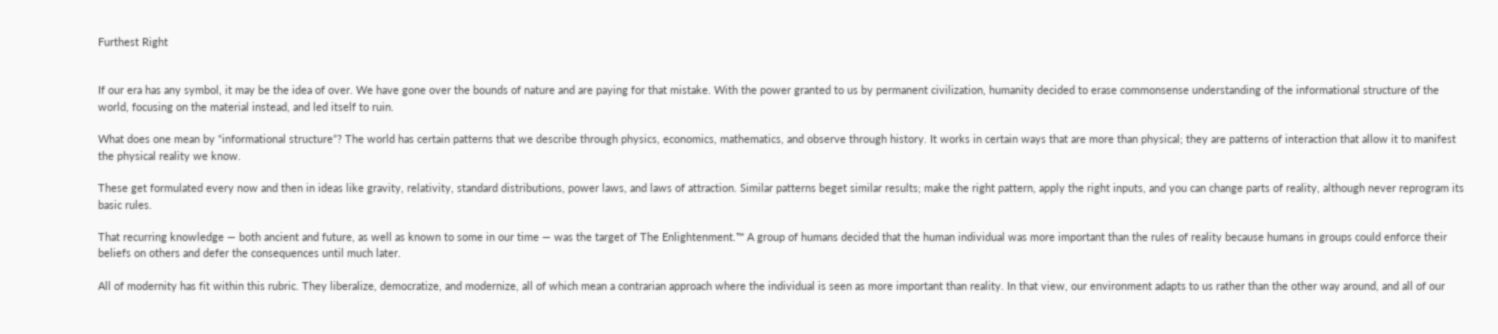Furthest Right


If our era has any symbol, it may be the idea of over. We have gone over the bounds of nature and are paying for that mistake. With the power granted to us by permanent civilization, humanity decided to erase commonsense understanding of the informational structure of the world, focusing on the material instead, and led itself to ruin.

What does one mean by “informational structure”? The world has certain patterns that we describe through physics, economics, mathematics, and observe through history. It works in certain ways that are more than physical; they are patterns of interaction that allow it to manifest the physical reality we know.

These get formulated every now and then in ideas like gravity, relativity, standard distributions, power laws, and laws of attraction. Similar patterns beget similar results; make the right pattern, apply the right inputs, and you can change parts of reality, although never reprogram its basic rules.

That recurring knowledge — both ancient and future, as well as known to some in our time — was the target of The Enlightenment.™ A group of humans decided that the human individual was more important than the rules of reality because humans in groups could enforce their beliefs on others and defer the consequences until much later.

All of modernity has fit within this rubric. They liberalize, democratize, and modernize, all of which mean a contrarian approach where the individual is seen as more important than reality. In that view, our environment adapts to us rather than the other way around, and all of our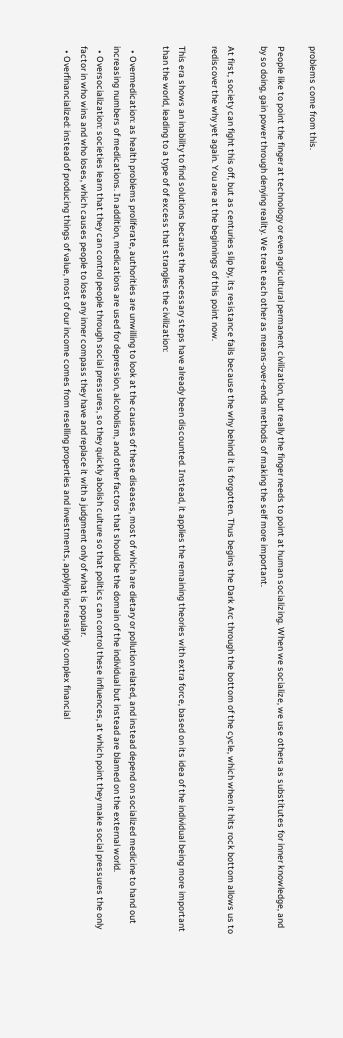problems come from this.

People like to point the finger at technology or even agricultural permanent civilization, but really the finger needs to point at human socializing. When we socialize, we use others as substitutes for inner knowledge, and by so doing, gain power through denying reality. We treat each other as means-over-ends methods of making the self more important.

At first, society can fight this off, but as centuries slip by, its resistance fails because the why behind it is forgotten. Thus begins the Dark Arc through the bottom of the cycle, which when it hits rock bottom allows us to rediscover the why yet again. You are at the beginnings of this point now.

This era shows an inability to find solutions because the necessary steps have already been discounted. Instead, it applies the remaining theories with extra force, based on its idea of the individual being more important than the world, leading to a type of of excess that strangles the civilization:

  • Overmedication: as health problems proliferate, authorities are unwilling to look at the causes of these diseases, most of which are dietary or pollution related, and instead depend on socialized medicine to hand out increasing numbers of medications. In addition, medications are used for depression, alcoholism, and other factors that should be the domain of the individual but instead are blamed on the external world.
  • Oversocialization: societies learn that they can control people through social pressures, so they quickly abolish culture so that politics can control these influences, at which point they make social pressures the only factor in who wins and who loses, which causes people to lose any inner compass they have and replace it with a judgment only of what is popular.
  • Overfinancialized: instead of producing things of value, most of our income comes from reselling properties and investments, applying increasingly complex financial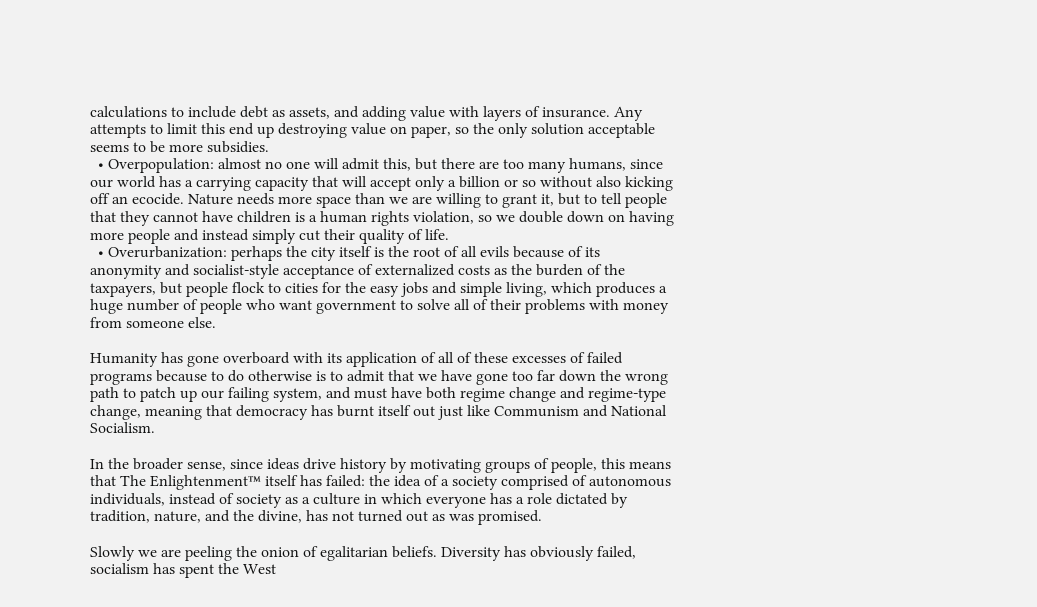calculations to include debt as assets, and adding value with layers of insurance. Any attempts to limit this end up destroying value on paper, so the only solution acceptable seems to be more subsidies.
  • Overpopulation: almost no one will admit this, but there are too many humans, since our world has a carrying capacity that will accept only a billion or so without also kicking off an ecocide. Nature needs more space than we are willing to grant it, but to tell people that they cannot have children is a human rights violation, so we double down on having more people and instead simply cut their quality of life.
  • Overurbanization: perhaps the city itself is the root of all evils because of its anonymity and socialist-style acceptance of externalized costs as the burden of the taxpayers, but people flock to cities for the easy jobs and simple living, which produces a huge number of people who want government to solve all of their problems with money from someone else.

Humanity has gone overboard with its application of all of these excesses of failed programs because to do otherwise is to admit that we have gone too far down the wrong path to patch up our failing system, and must have both regime change and regime-type change, meaning that democracy has burnt itself out just like Communism and National Socialism.

In the broader sense, since ideas drive history by motivating groups of people, this means that The Enlightenment™ itself has failed: the idea of a society comprised of autonomous individuals, instead of society as a culture in which everyone has a role dictated by tradition, nature, and the divine, has not turned out as was promised.

Slowly we are peeling the onion of egalitarian beliefs. Diversity has obviously failed, socialism has spent the West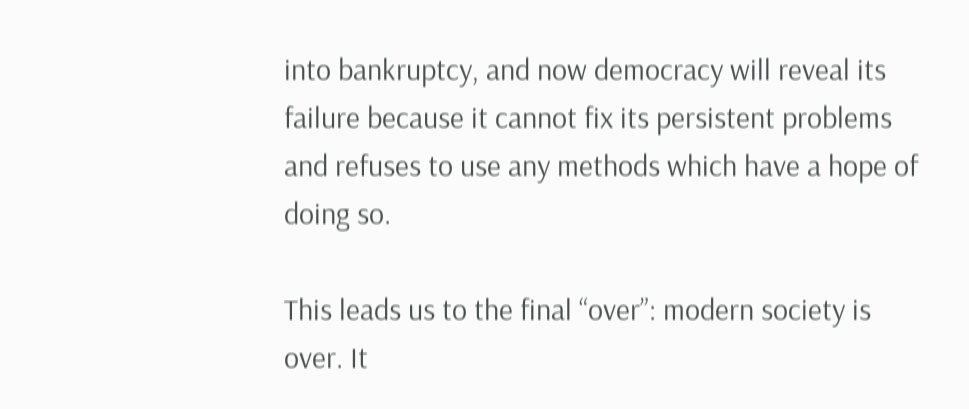into bankruptcy, and now democracy will reveal its failure because it cannot fix its persistent problems and refuses to use any methods which have a hope of doing so.

This leads us to the final “over”: modern society is over. It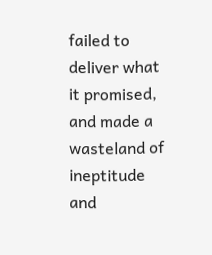failed to deliver what it promised, and made a wasteland of ineptitude and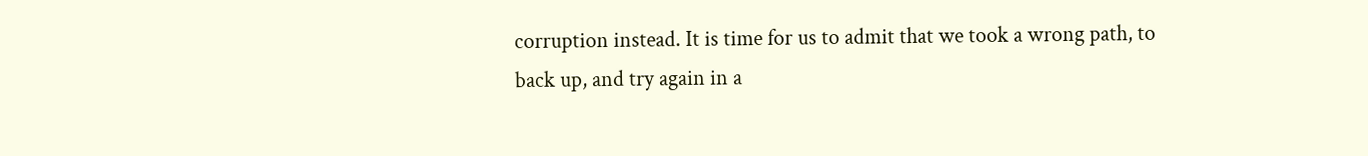corruption instead. It is time for us to admit that we took a wrong path, to back up, and try again in a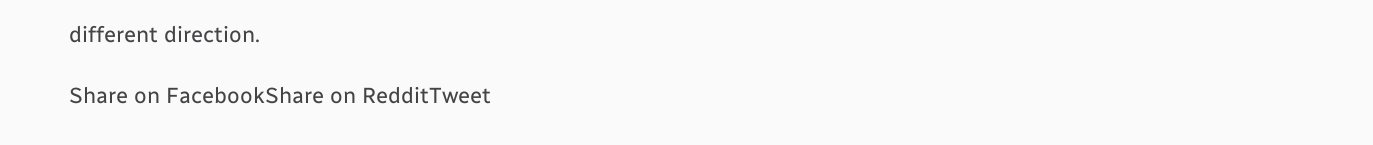different direction.

Share on FacebookShare on RedditTweet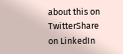about this on TwitterShare on LinkedIn